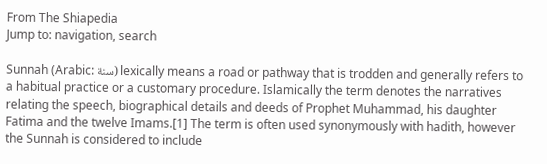From The Shiapedia
Jump to: navigation, search

Sunnah (Arabic: سنة) lexically means a road or pathway that is trodden and generally refers to a habitual practice or a customary procedure. Islamically the term denotes the narratives relating the speech, biographical details and deeds of Prophet Muhammad, his daughter Fatima and the twelve Imams.[1] The term is often used synonymously with hadith, however the Sunnah is considered to include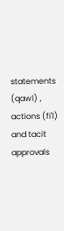statements (qawl) , actions (fi'l) and tacit approvals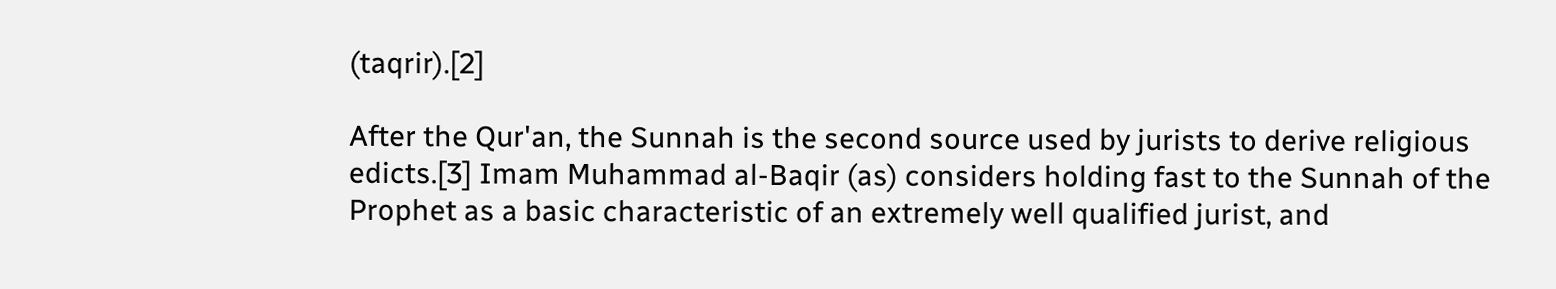(taqrir).[2]

After the Qur'an, the Sunnah is the second source used by jurists to derive religious edicts.[3] Imam Muhammad al-Baqir (as) considers holding fast to the Sunnah of the Prophet as a basic characteristic of an extremely well qualified jurist, and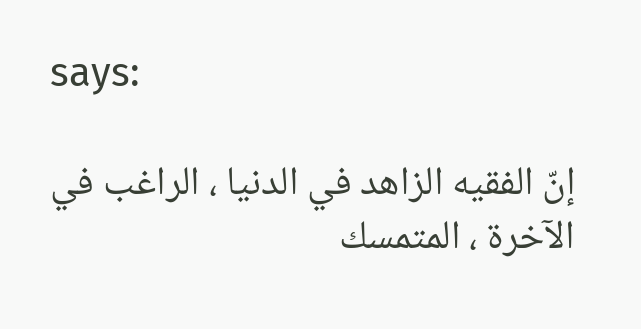says:

إنّ الفقيه الزاهد في الدنيا ، الراغب في الآخرة ، المتمسك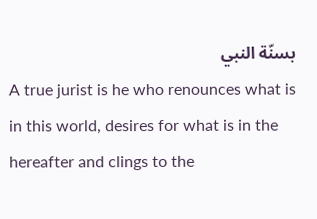بسنّة النبي
A true jurist is he who renounces what is in this world, desires for what is in the hereafter and clings to the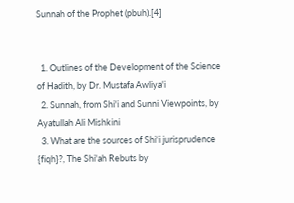Sunnah of the Prophet (pbuh).[4]


  1. Outlines of the Development of the Science of Hadith, by Dr. Mustafa Awliya'i
  2. Sunnah, from Shi'i and Sunni Viewpoints, by Ayatullah Ali Mishkini
  3. What are the sources of Shi‘i jurisprudence {fiqh}?, The Shi'ah Rebuts by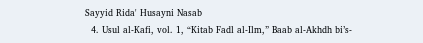Sayyid Rida' Husayni Nasab
  4. Usul al-Kafi, vol. 1, “Kitab Fadl al-Ilm,” Baab al-Akhdh bi’s-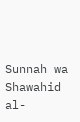Sunnah wa Shawahid al-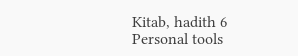Kitab, hadith 6
Personal tools